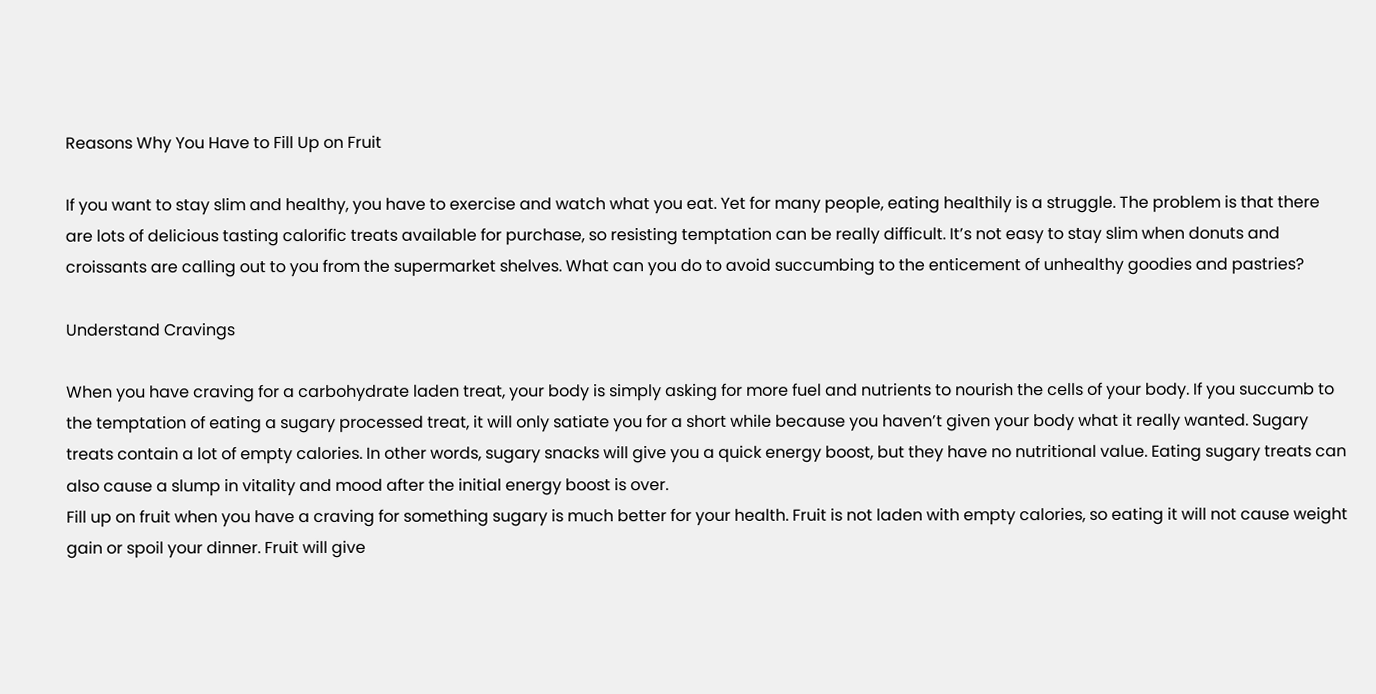Reasons Why You Have to Fill Up on Fruit

If you want to stay slim and healthy, you have to exercise and watch what you eat. Yet for many people, eating healthily is a struggle. The problem is that there are lots of delicious tasting calorific treats available for purchase, so resisting temptation can be really difficult. It’s not easy to stay slim when donuts and croissants are calling out to you from the supermarket shelves. What can you do to avoid succumbing to the enticement of unhealthy goodies and pastries?

Understand Cravings

When you have craving for a carbohydrate laden treat, your body is simply asking for more fuel and nutrients to nourish the cells of your body. If you succumb to the temptation of eating a sugary processed treat, it will only satiate you for a short while because you haven’t given your body what it really wanted. Sugary treats contain a lot of empty calories. In other words, sugary snacks will give you a quick energy boost, but they have no nutritional value. Eating sugary treats can also cause a slump in vitality and mood after the initial energy boost is over.
Fill up on fruit when you have a craving for something sugary is much better for your health. Fruit is not laden with empty calories, so eating it will not cause weight gain or spoil your dinner. Fruit will give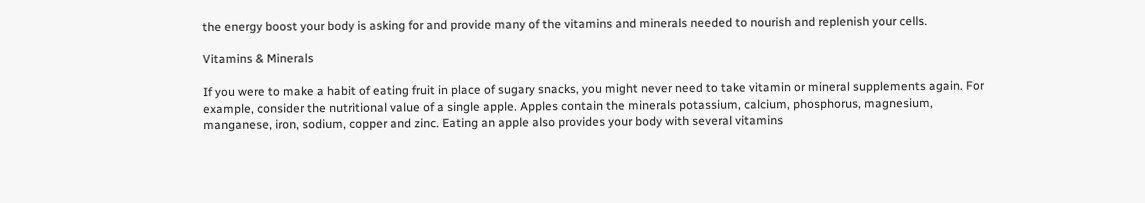the energy boost your body is asking for and provide many of the vitamins and minerals needed to nourish and replenish your cells.

Vitamins & Minerals

If you were to make a habit of eating fruit in place of sugary snacks, you might never need to take vitamin or mineral supplements again. For example, consider the nutritional value of a single apple. Apples contain the minerals potassium, calcium, phosphorus, magnesium, manganese, iron, sodium, copper and zinc. Eating an apple also provides your body with several vitamins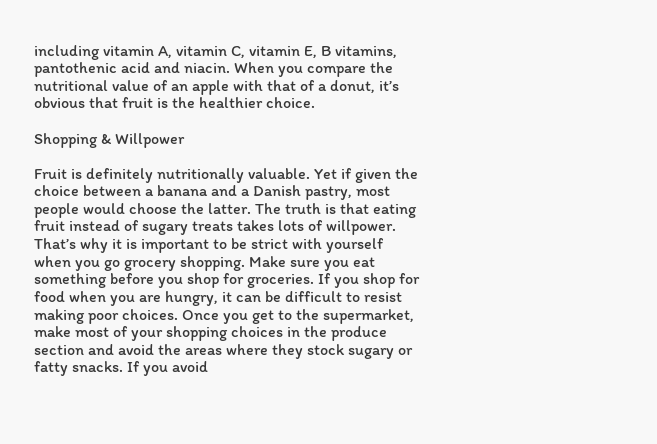including vitamin A, vitamin C, vitamin E, B vitamins, pantothenic acid and niacin. When you compare the nutritional value of an apple with that of a donut, it’s obvious that fruit is the healthier choice.

Shopping & Willpower

Fruit is definitely nutritionally valuable. Yet if given the choice between a banana and a Danish pastry, most people would choose the latter. The truth is that eating fruit instead of sugary treats takes lots of willpower. That’s why it is important to be strict with yourself when you go grocery shopping. Make sure you eat something before you shop for groceries. If you shop for food when you are hungry, it can be difficult to resist making poor choices. Once you get to the supermarket, make most of your shopping choices in the produce section and avoid the areas where they stock sugary or fatty snacks. If you avoid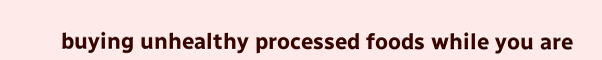buying unhealthy processed foods while you are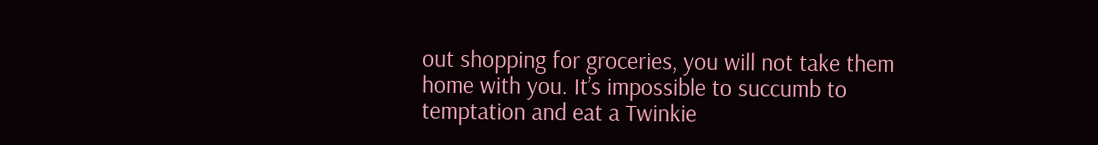out shopping for groceries, you will not take them home with you. It’s impossible to succumb to temptation and eat a Twinkie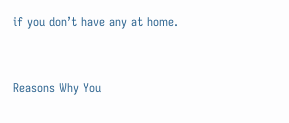if you don’t have any at home.


Reasons Why You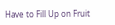Have to Fill Up on Fruit